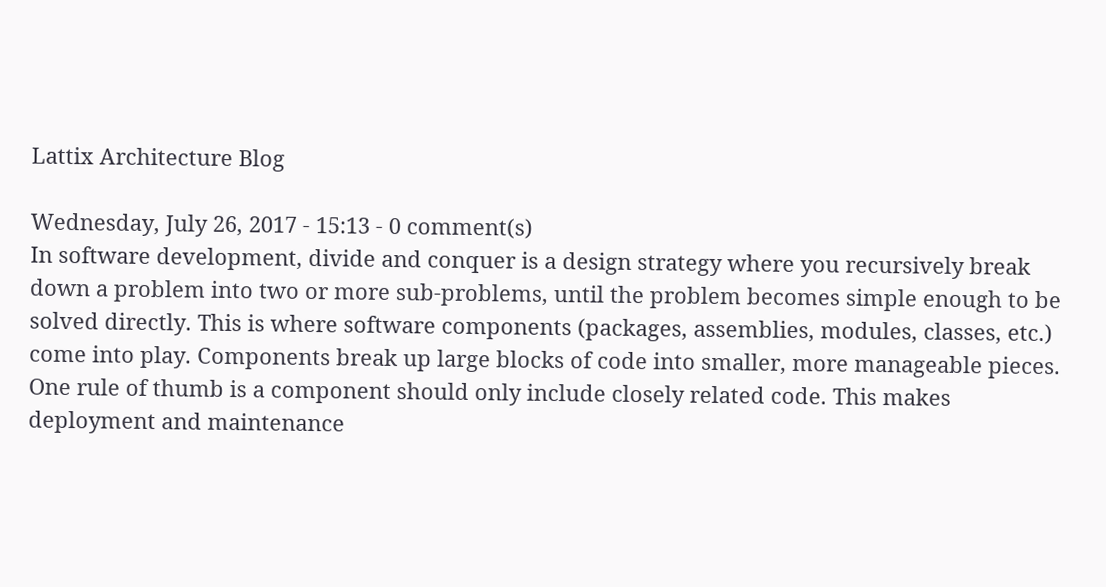Lattix Architecture Blog

Wednesday, July 26, 2017 - 15:13 - 0 comment(s)
In software development, divide and conquer is a design strategy where you recursively break down a problem into two or more sub-problems, until the problem becomes simple enough to be solved directly. This is where software components (packages, assemblies, modules, classes, etc.) come into play. Components break up large blocks of code into smaller, more manageable pieces. One rule of thumb is a component should only include closely related code. This makes deployment and maintenance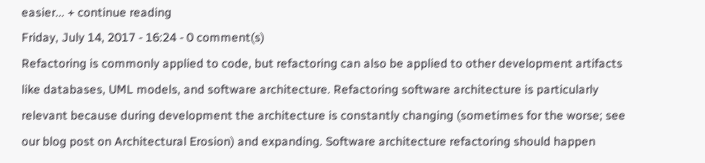easier... + continue reading
Friday, July 14, 2017 - 16:24 - 0 comment(s)
Refactoring is commonly applied to code, but refactoring can also be applied to other development artifacts like databases, UML models, and software architecture. Refactoring software architecture is particularly relevant because during development the architecture is constantly changing (sometimes for the worse; see our blog post on Architectural Erosion) and expanding. Software architecture refactoring should happen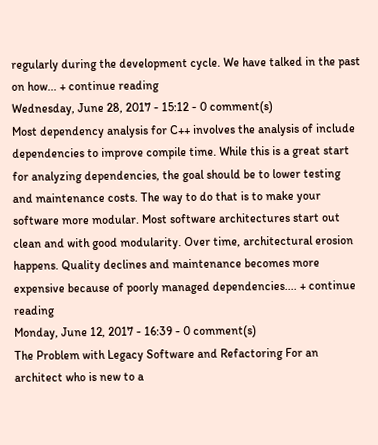regularly during the development cycle. We have talked in the past on how... + continue reading
Wednesday, June 28, 2017 - 15:12 - 0 comment(s)
Most dependency analysis for C++ involves the analysis of include dependencies to improve compile time. While this is a great start for analyzing dependencies, the goal should be to lower testing and maintenance costs. The way to do that is to make your software more modular. Most software architectures start out clean and with good modularity. Over time, architectural erosion happens. Quality declines and maintenance becomes more expensive because of poorly managed dependencies.... + continue reading
Monday, June 12, 2017 - 16:39 - 0 comment(s)
The Problem with Legacy Software and Refactoring For an architect who is new to a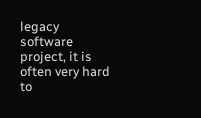legacy software project, it is often very hard to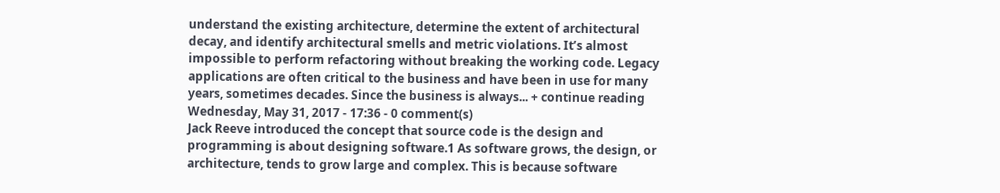understand the existing architecture, determine the extent of architectural decay, and identify architectural smells and metric violations. It’s almost impossible to perform refactoring without breaking the working code. Legacy applications are often critical to the business and have been in use for many years, sometimes decades. Since the business is always... + continue reading
Wednesday, May 31, 2017 - 17:36 - 0 comment(s)
Jack Reeve introduced the concept that source code is the design and programming is about designing software.1 As software grows, the design, or architecture, tends to grow large and complex. This is because software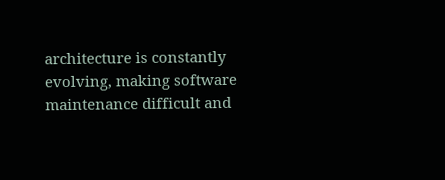architecture is constantly evolving, making software maintenance difficult and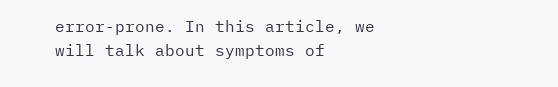error-prone. In this article, we will talk about symptoms of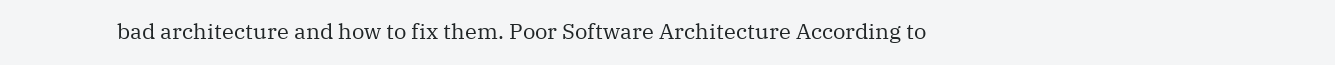bad architecture and how to fix them. Poor Software Architecture According to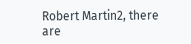Robert Martin2, there are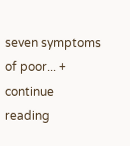seven symptoms of poor... + continue reading